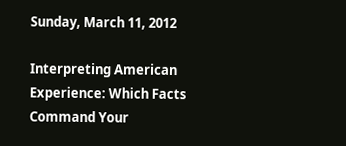Sunday, March 11, 2012

Interpreting American Experience: Which Facts Command Your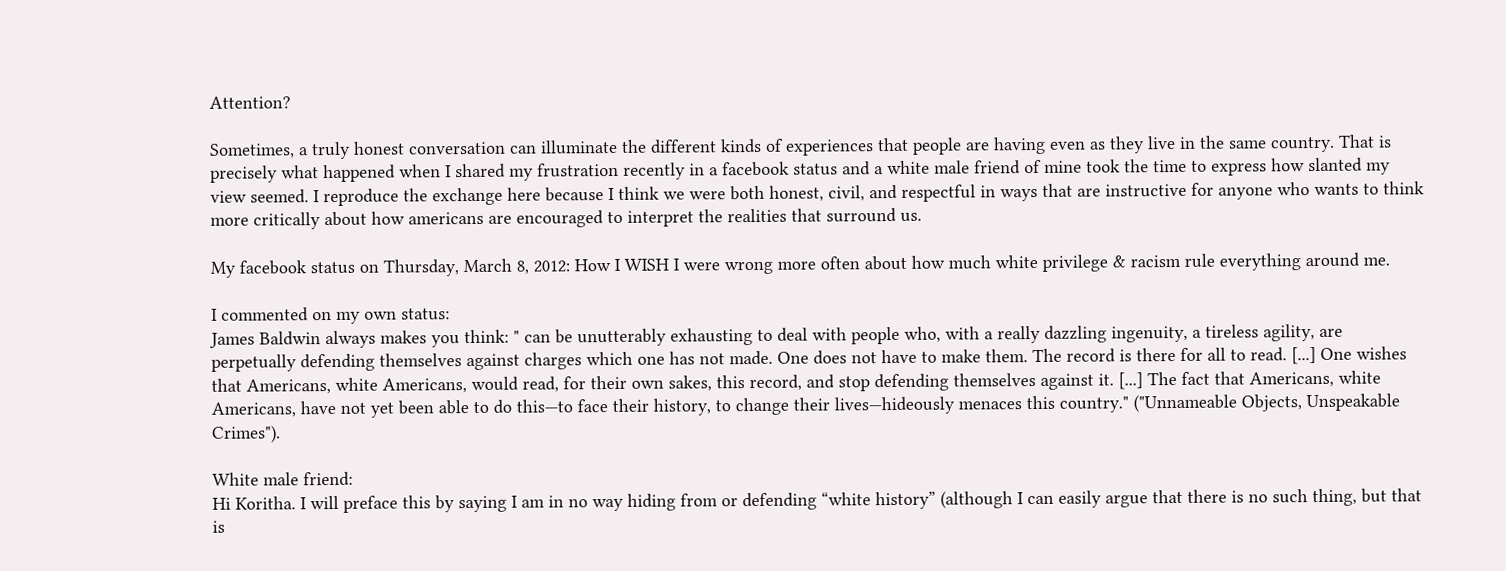Attention?

Sometimes, a truly honest conversation can illuminate the different kinds of experiences that people are having even as they live in the same country. That is precisely what happened when I shared my frustration recently in a facebook status and a white male friend of mine took the time to express how slanted my view seemed. I reproduce the exchange here because I think we were both honest, civil, and respectful in ways that are instructive for anyone who wants to think more critically about how americans are encouraged to interpret the realities that surround us.

My facebook status on Thursday, March 8, 2012: How I WISH I were wrong more often about how much white privilege & racism rule everything around me.

I commented on my own status:
James Baldwin always makes you think: " can be unutterably exhausting to deal with people who, with a really dazzling ingenuity, a tireless agility, are perpetually defending themselves against charges which one has not made. One does not have to make them. The record is there for all to read. [...] One wishes that Americans, white Americans, would read, for their own sakes, this record, and stop defending themselves against it. [...] The fact that Americans, white Americans, have not yet been able to do this—to face their history, to change their lives—hideously menaces this country." ("Unnameable Objects, Unspeakable Crimes").

White male friend:
Hi Koritha. I will preface this by saying I am in no way hiding from or defending “white history” (although I can easily argue that there is no such thing, but that is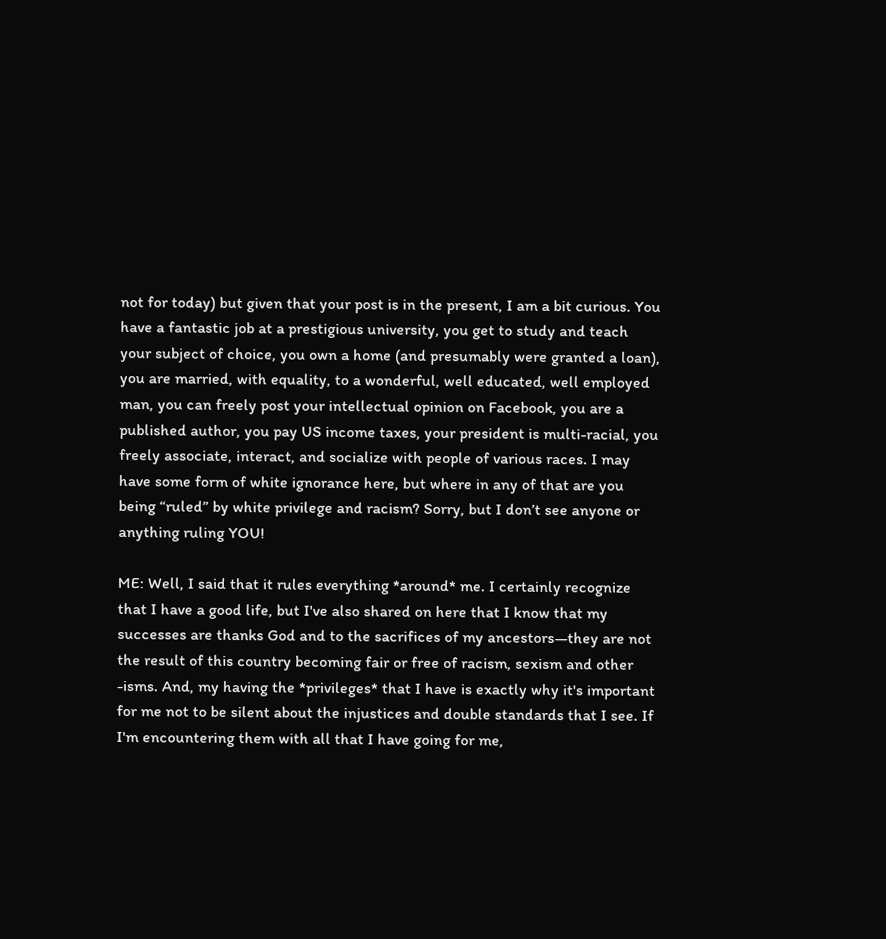not for today) but given that your post is in the present, I am a bit curious. You have a fantastic job at a prestigious university, you get to study and teach your subject of choice, you own a home (and presumably were granted a loan), you are married, with equality, to a wonderful, well educated, well employed man, you can freely post your intellectual opinion on Facebook, you are a published author, you pay US income taxes, your president is multi-racial, you freely associate, interact, and socialize with people of various races. I may have some form of white ignorance here, but where in any of that are you being “ruled” by white privilege and racism? Sorry, but I don’t see anyone or anything ruling YOU!

ME: Well, I said that it rules everything *around* me. I certainly recognize that I have a good life, but I've also shared on here that I know that my successes are thanks God and to the sacrifices of my ancestors—they are not the result of this country becoming fair or free of racism, sexism and other -isms. And, my having the *privileges* that I have is exactly why it's important for me not to be silent about the injustices and double standards that I see. If I'm encountering them with all that I have going for me,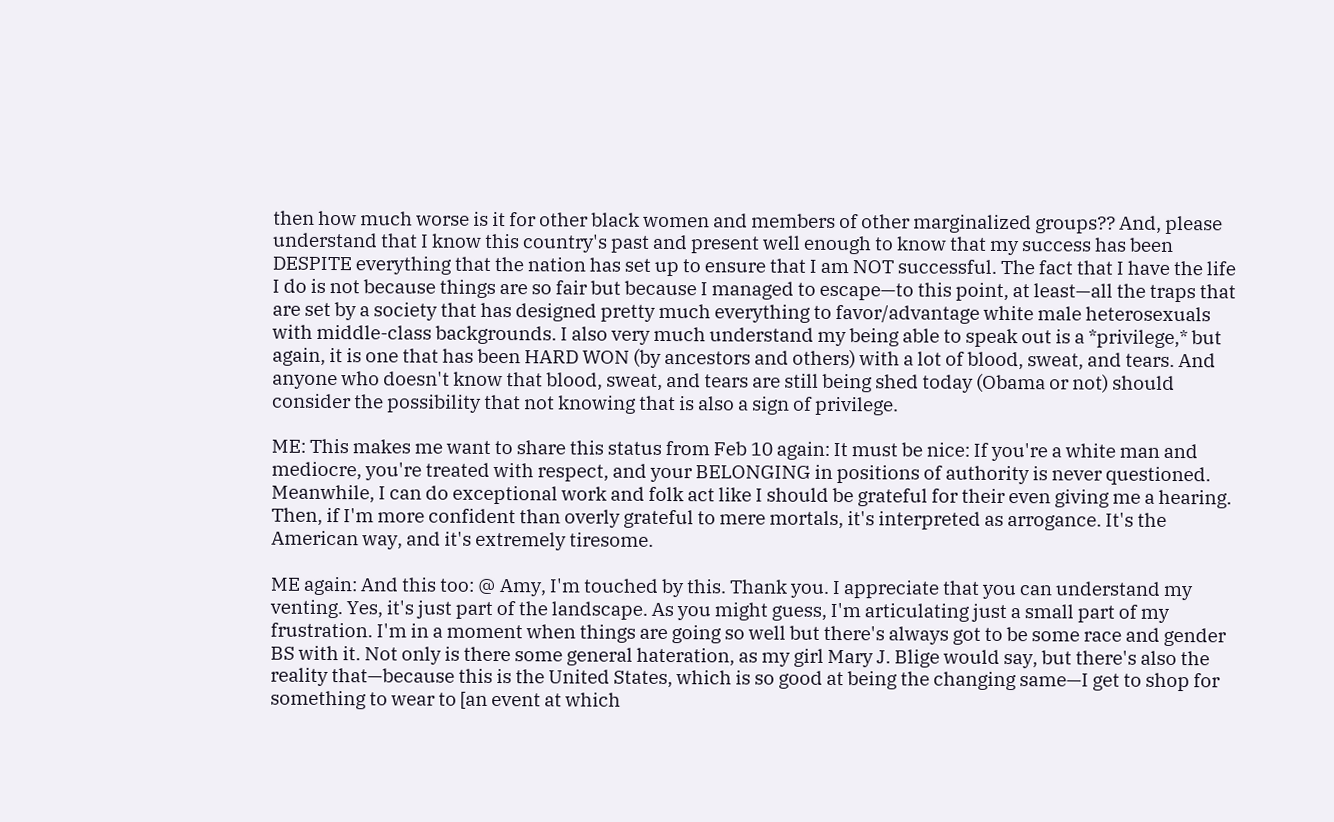then how much worse is it for other black women and members of other marginalized groups?? And, please understand that I know this country's past and present well enough to know that my success has been DESPITE everything that the nation has set up to ensure that I am NOT successful. The fact that I have the life I do is not because things are so fair but because I managed to escape—to this point, at least—all the traps that are set by a society that has designed pretty much everything to favor/advantage white male heterosexuals with middle-class backgrounds. I also very much understand my being able to speak out is a *privilege,* but again, it is one that has been HARD WON (by ancestors and others) with a lot of blood, sweat, and tears. And anyone who doesn't know that blood, sweat, and tears are still being shed today (Obama or not) should consider the possibility that not knowing that is also a sign of privilege.

ME: This makes me want to share this status from Feb 10 again: It must be nice: If you're a white man and mediocre, you're treated with respect, and your BELONGING in positions of authority is never questioned. Meanwhile, I can do exceptional work and folk act like I should be grateful for their even giving me a hearing. Then, if I'm more confident than overly grateful to mere mortals, it's interpreted as arrogance. It's the American way, and it's extremely tiresome.

ME again: And this too: @ Amy, I'm touched by this. Thank you. I appreciate that you can understand my venting. Yes, it's just part of the landscape. As you might guess, I'm articulating just a small part of my frustration. I'm in a moment when things are going so well but there's always got to be some race and gender BS with it. Not only is there some general hateration, as my girl Mary J. Blige would say, but there's also the reality that—because this is the United States, which is so good at being the changing same—I get to shop for something to wear to [an event at which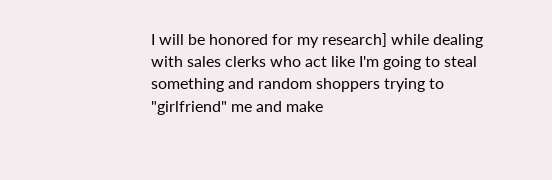I will be honored for my research] while dealing with sales clerks who act like I'm going to steal something and random shoppers trying to "girlfriend" me and make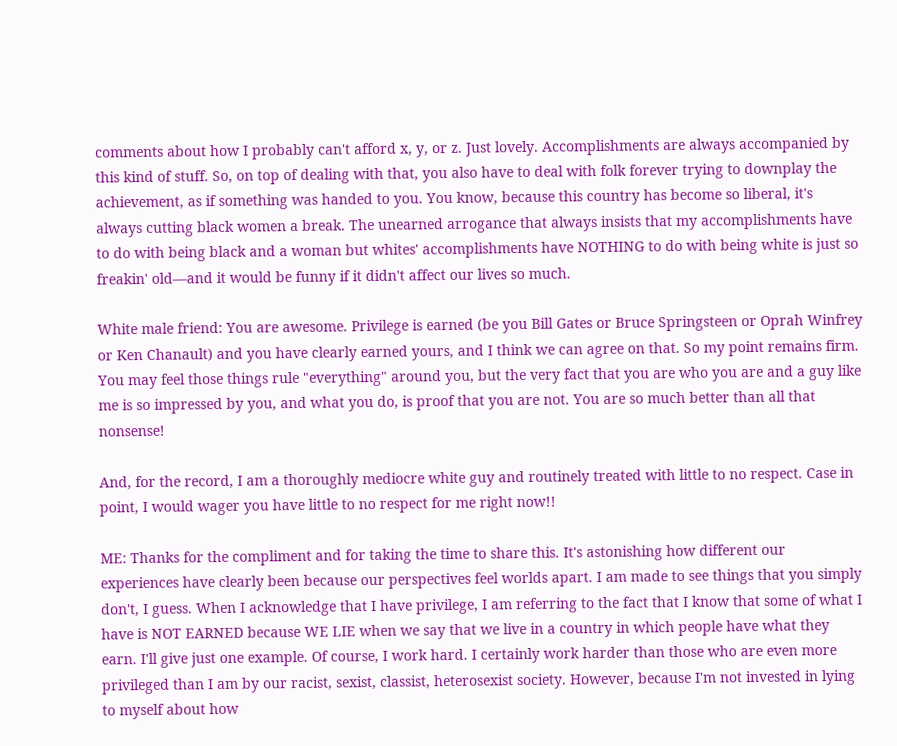comments about how I probably can't afford x, y, or z. Just lovely. Accomplishments are always accompanied by this kind of stuff. So, on top of dealing with that, you also have to deal with folk forever trying to downplay the achievement, as if something was handed to you. You know, because this country has become so liberal, it's always cutting black women a break. The unearned arrogance that always insists that my accomplishments have to do with being black and a woman but whites' accomplishments have NOTHING to do with being white is just so freakin' old—and it would be funny if it didn't affect our lives so much.

White male friend: You are awesome. Privilege is earned (be you Bill Gates or Bruce Springsteen or Oprah Winfrey or Ken Chanault) and you have clearly earned yours, and I think we can agree on that. So my point remains firm. You may feel those things rule "everything" around you, but the very fact that you are who you are and a guy like me is so impressed by you, and what you do, is proof that you are not. You are so much better than all that nonsense!

And, for the record, I am a thoroughly mediocre white guy and routinely treated with little to no respect. Case in point, I would wager you have little to no respect for me right now!!

ME: Thanks for the compliment and for taking the time to share this. It's astonishing how different our experiences have clearly been because our perspectives feel worlds apart. I am made to see things that you simply don't, I guess. When I acknowledge that I have privilege, I am referring to the fact that I know that some of what I have is NOT EARNED because WE LIE when we say that we live in a country in which people have what they earn. I'll give just one example. Of course, I work hard. I certainly work harder than those who are even more privileged than I am by our racist, sexist, classist, heterosexist society. However, because I'm not invested in lying to myself about how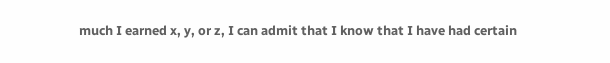much I earned x, y, or z, I can admit that I know that I have had certain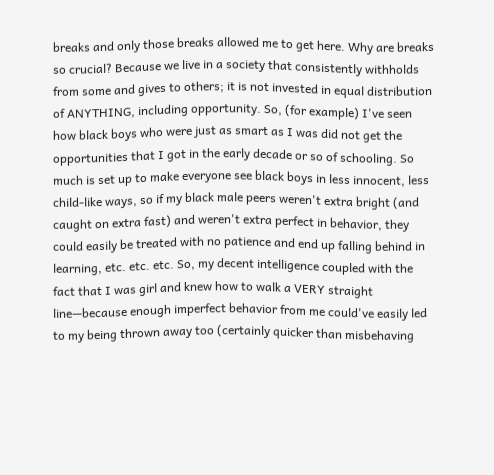breaks and only those breaks allowed me to get here. Why are breaks so crucial? Because we live in a society that consistently withholds from some and gives to others; it is not invested in equal distribution of ANYTHING, including opportunity. So, (for example) I've seen how black boys who were just as smart as I was did not get the opportunities that I got in the early decade or so of schooling. So much is set up to make everyone see black boys in less innocent, less child-like ways, so if my black male peers weren't extra bright (and caught on extra fast) and weren't extra perfect in behavior, they could easily be treated with no patience and end up falling behind in learning, etc. etc. etc. So, my decent intelligence coupled with the fact that I was girl and knew how to walk a VERY straight line—because enough imperfect behavior from me could've easily led to my being thrown away too (certainly quicker than misbehaving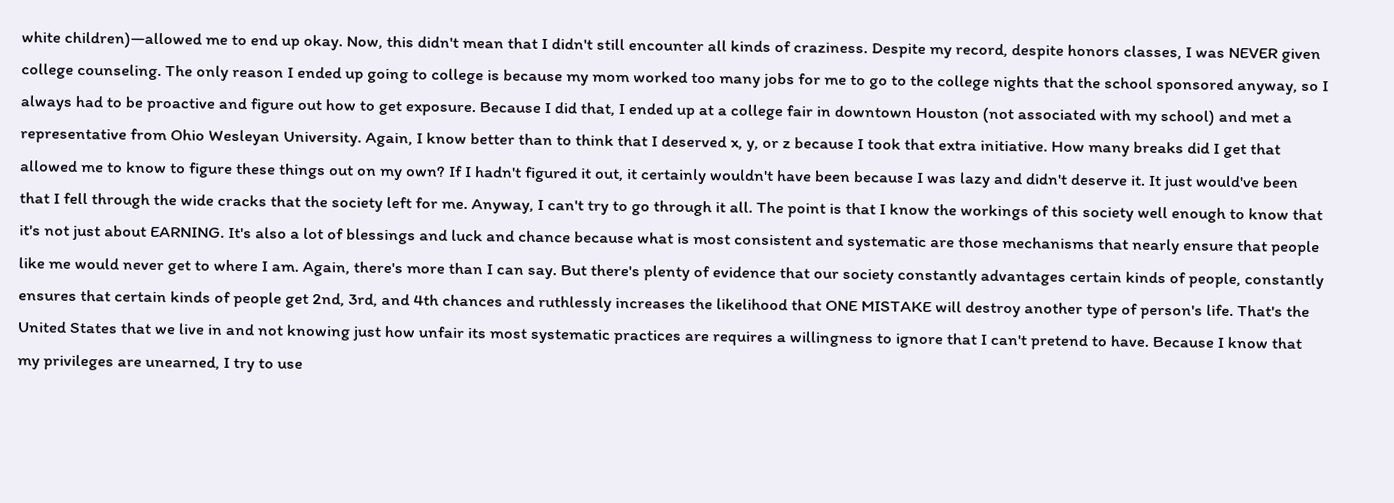white children)—allowed me to end up okay. Now, this didn't mean that I didn't still encounter all kinds of craziness. Despite my record, despite honors classes, I was NEVER given college counseling. The only reason I ended up going to college is because my mom worked too many jobs for me to go to the college nights that the school sponsored anyway, so I always had to be proactive and figure out how to get exposure. Because I did that, I ended up at a college fair in downtown Houston (not associated with my school) and met a representative from Ohio Wesleyan University. Again, I know better than to think that I deserved x, y, or z because I took that extra initiative. How many breaks did I get that allowed me to know to figure these things out on my own? If I hadn't figured it out, it certainly wouldn't have been because I was lazy and didn't deserve it. It just would've been that I fell through the wide cracks that the society left for me. Anyway, I can't try to go through it all. The point is that I know the workings of this society well enough to know that it's not just about EARNING. It's also a lot of blessings and luck and chance because what is most consistent and systematic are those mechanisms that nearly ensure that people like me would never get to where I am. Again, there's more than I can say. But there's plenty of evidence that our society constantly advantages certain kinds of people, constantly ensures that certain kinds of people get 2nd, 3rd, and 4th chances and ruthlessly increases the likelihood that ONE MISTAKE will destroy another type of person's life. That's the United States that we live in and not knowing just how unfair its most systematic practices are requires a willingness to ignore that I can't pretend to have. Because I know that my privileges are unearned, I try to use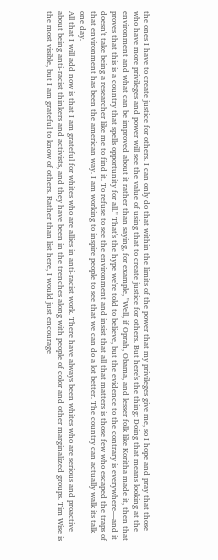the ones I have to create justice for others. I can only do that within the limits of the power that my privileges give me, so I hope and pray that those who have more privileges and power will see the value of using that to create justice for others. But here's the thing: Doing that means looking at the environment and what can be improved about it rather than saying, for example, "Well, if Oprah, Obama, and lesser folk like Koritha made it, then that proves that this is a country that spells opportunity for all." That's the hype we're told to believe, but the evidence to the contrary is everywhere—and it doesn't take being a researcher like me to find it. To refuse to see the environment and insist that all that matters is those few who escaped the traps of that environment has been the american way. I am working to inspire people to see that we can do a lot better. The country can actually walk its talk one day.
All that I will add now is that I am grateful for whites who are allies in anti-racist work. There have always been whites who are serious and proactive about being anti-racist thinkers and activists, and they have been in the trenches along with people of color and other marginalized groups. Tim Wise is the most visible, but I am grateful to know of others. Rather than list here, I would just encourage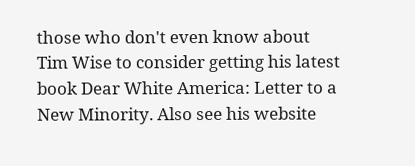those who don't even know about Tim Wise to consider getting his latest book Dear White America: Letter to a New Minority. Also see his website